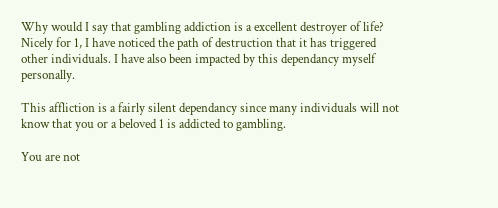Why would I say that gambling addiction is a excellent destroyer of life? Nicely for 1, I have noticed the path of destruction that it has triggered other individuals. I have also been impacted by this dependancy myself personally.

This affliction is a fairly silent dependancy since many individuals will not know that you or a beloved 1 is addicted to gambling.

You are not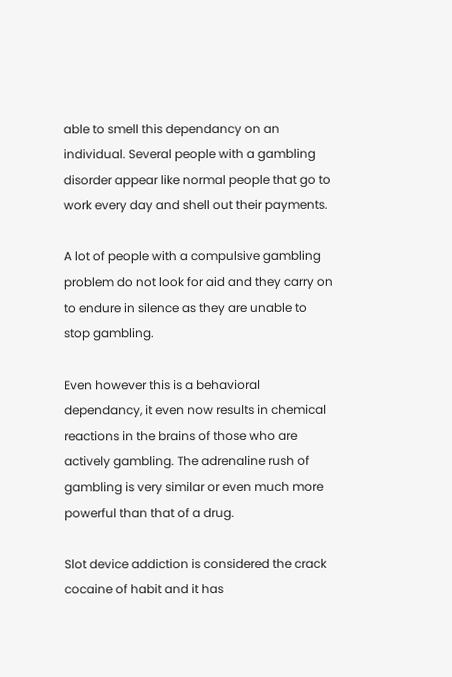able to smell this dependancy on an individual. Several people with a gambling disorder appear like normal people that go to work every day and shell out their payments.

A lot of people with a compulsive gambling problem do not look for aid and they carry on to endure in silence as they are unable to stop gambling.

Even however this is a behavioral dependancy, it even now results in chemical reactions in the brains of those who are actively gambling. The adrenaline rush of gambling is very similar or even much more powerful than that of a drug.

Slot device addiction is considered the crack cocaine of habit and it has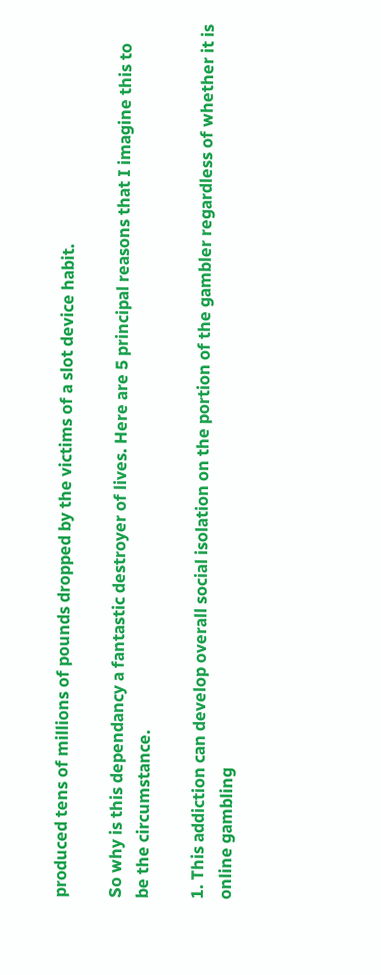produced tens of millions of pounds dropped by the victims of a slot device habit.

So why is this dependancy a fantastic destroyer of lives. Here are 5 principal reasons that I imagine this to be the circumstance.

1. This addiction can develop overall social isolation on the portion of the gambler regardless of whether it is online gambling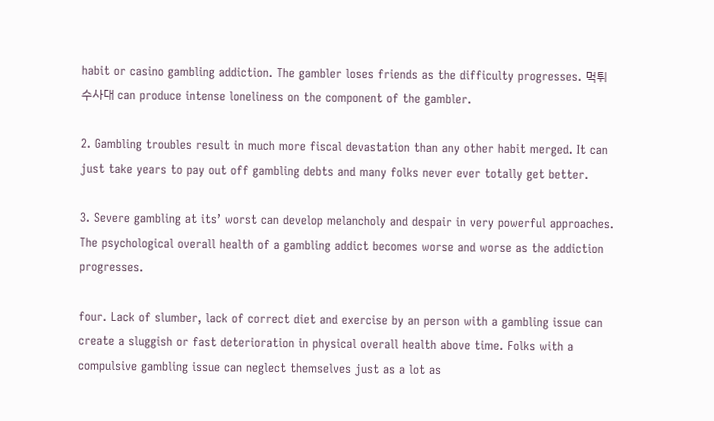habit or casino gambling addiction. The gambler loses friends as the difficulty progresses. 먹튀수사대 can produce intense loneliness on the component of the gambler.

2. Gambling troubles result in much more fiscal devastation than any other habit merged. It can just take years to pay out off gambling debts and many folks never ever totally get better.

3. Severe gambling at its’ worst can develop melancholy and despair in very powerful approaches. The psychological overall health of a gambling addict becomes worse and worse as the addiction progresses.

four. Lack of slumber, lack of correct diet and exercise by an person with a gambling issue can create a sluggish or fast deterioration in physical overall health above time. Folks with a compulsive gambling issue can neglect themselves just as a lot as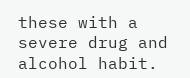these with a severe drug and alcohol habit.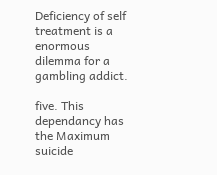Deficiency of self treatment is a enormous dilemma for a gambling addict.

five. This dependancy has the Maximum suicide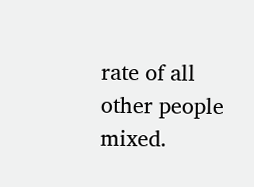rate of all other people mixed.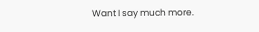Want I say much more.